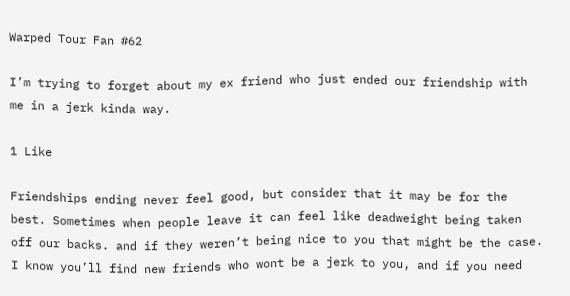Warped Tour Fan #62

I’m trying to forget about my ex friend who just ended our friendship with me in a jerk kinda way.

1 Like

Friendships ending never feel good, but consider that it may be for the best. Sometimes when people leave it can feel like deadweight being taken off our backs. and if they weren’t being nice to you that might be the case. I know you’ll find new friends who wont be a jerk to you, and if you need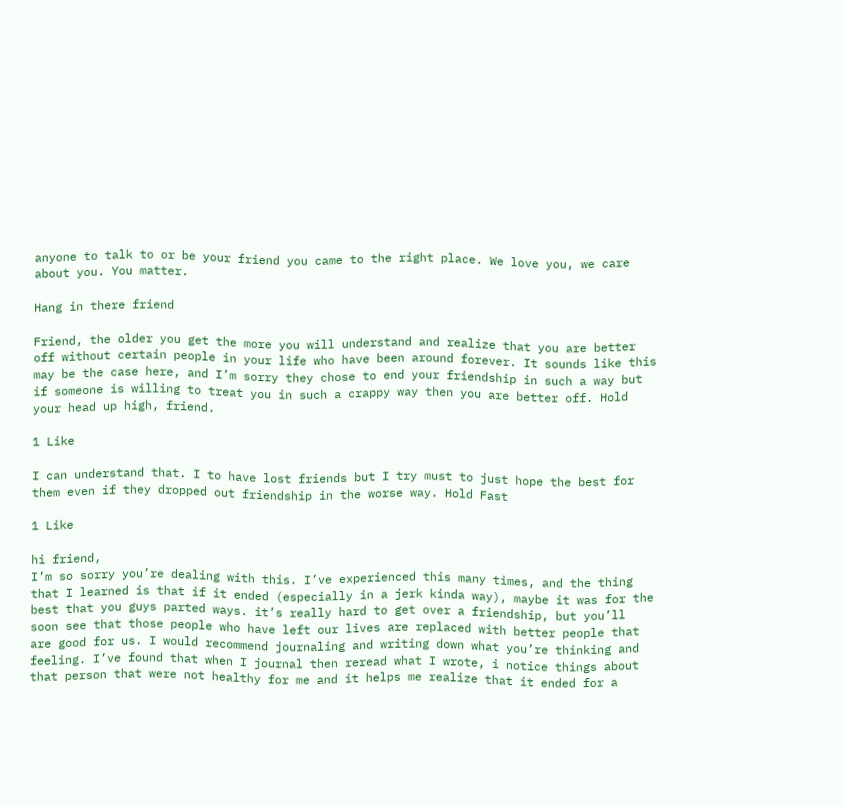anyone to talk to or be your friend you came to the right place. We love you, we care about you. You matter.

Hang in there friend

Friend, the older you get the more you will understand and realize that you are better off without certain people in your life who have been around forever. It sounds like this may be the case here, and I’m sorry they chose to end your friendship in such a way but if someone is willing to treat you in such a crappy way then you are better off. Hold your head up high, friend.

1 Like

I can understand that. I to have lost friends but I try must to just hope the best for them even if they dropped out friendship in the worse way. Hold Fast

1 Like

hi friend,
I’m so sorry you’re dealing with this. I’ve experienced this many times, and the thing that I learned is that if it ended (especially in a jerk kinda way), maybe it was for the best that you guys parted ways. it’s really hard to get over a friendship, but you’ll soon see that those people who have left our lives are replaced with better people that are good for us. I would recommend journaling and writing down what you’re thinking and feeling. I’ve found that when I journal then reread what I wrote, i notice things about that person that were not healthy for me and it helps me realize that it ended for a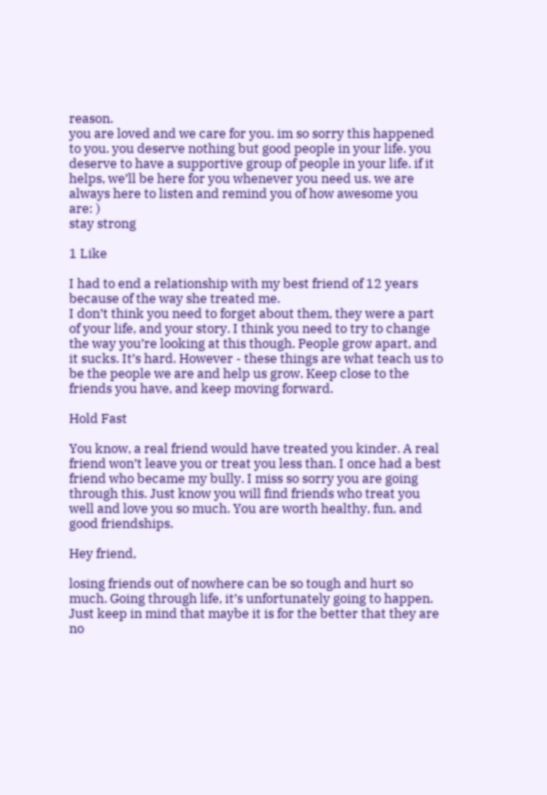reason.
you are loved and we care for you. im so sorry this happened to you. you deserve nothing but good people in your life. you deserve to have a supportive group of people in your life. if it helps, we’ll be here for you whenever you need us. we are always here to listen and remind you of how awesome you are: )
stay strong

1 Like

I had to end a relationship with my best friend of 12 years because of the way she treated me.
I don’t think you need to forget about them, they were a part of your life, and your story. I think you need to try to change the way you’re looking at this though. People grow apart, and it sucks. It’s hard. However - these things are what teach us to be the people we are and help us grow. Keep close to the friends you have, and keep moving forward.

Hold Fast

You know, a real friend would have treated you kinder. A real friend won’t leave you or treat you less than. I once had a best friend who became my bully. I miss so sorry you are going through this. Just know you will find friends who treat you well and love you so much. You are worth healthy, fun, and good friendships.

Hey friend,

losing friends out of nowhere can be so tough and hurt so much. Going through life, it’s unfortunately going to happen. Just keep in mind that maybe it is for the better that they are no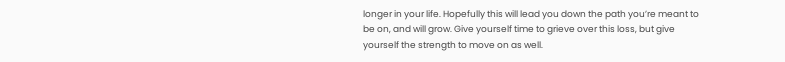longer in your life. Hopefully this will lead you down the path you’re meant to be on, and will grow. Give yourself time to grieve over this loss, but give yourself the strength to move on as well.